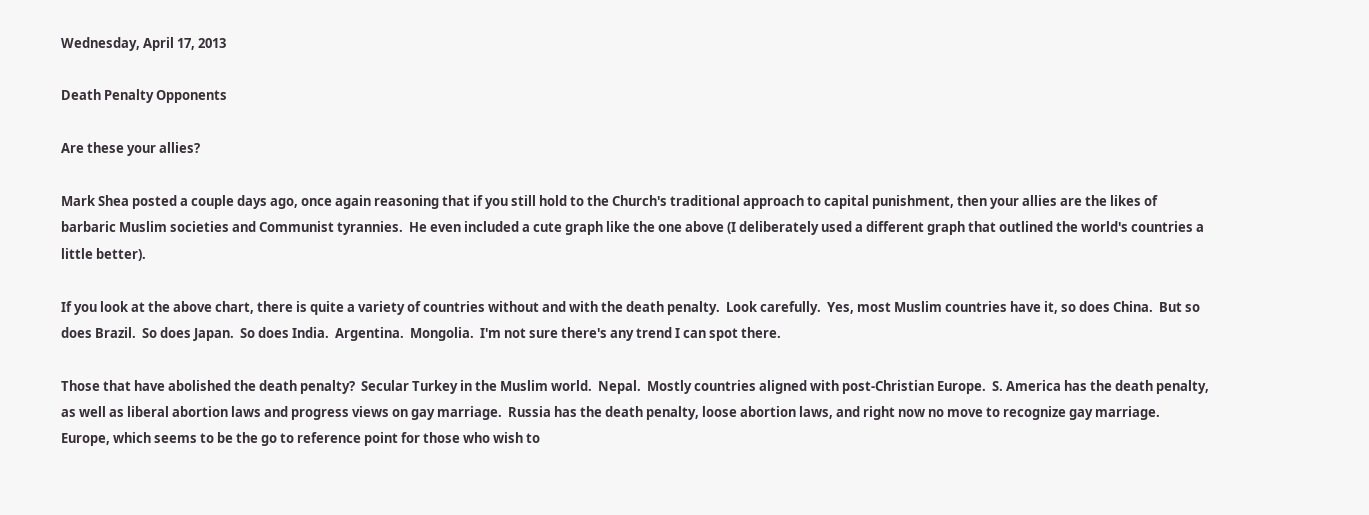Wednesday, April 17, 2013

Death Penalty Opponents

Are these your allies?

Mark Shea posted a couple days ago, once again reasoning that if you still hold to the Church's traditional approach to capital punishment, then your allies are the likes of barbaric Muslim societies and Communist tyrannies.  He even included a cute graph like the one above (I deliberately used a different graph that outlined the world's countries a little better).

If you look at the above chart, there is quite a variety of countries without and with the death penalty.  Look carefully.  Yes, most Muslim countries have it, so does China.  But so does Brazil.  So does Japan.  So does India.  Argentina.  Mongolia.  I'm not sure there's any trend I can spot there.

Those that have abolished the death penalty?  Secular Turkey in the Muslim world.  Nepal.  Mostly countries aligned with post-Christian Europe.  S. America has the death penalty, as well as liberal abortion laws and progress views on gay marriage.  Russia has the death penalty, loose abortion laws, and right now no move to recognize gay marriage.  Europe, which seems to be the go to reference point for those who wish to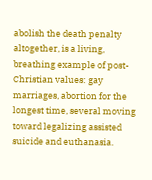abolish the death penalty altogether, is a living, breathing example of post-Christian values: gay marriages, abortion for the longest time, several moving toward legalizing assisted suicide and euthanasia.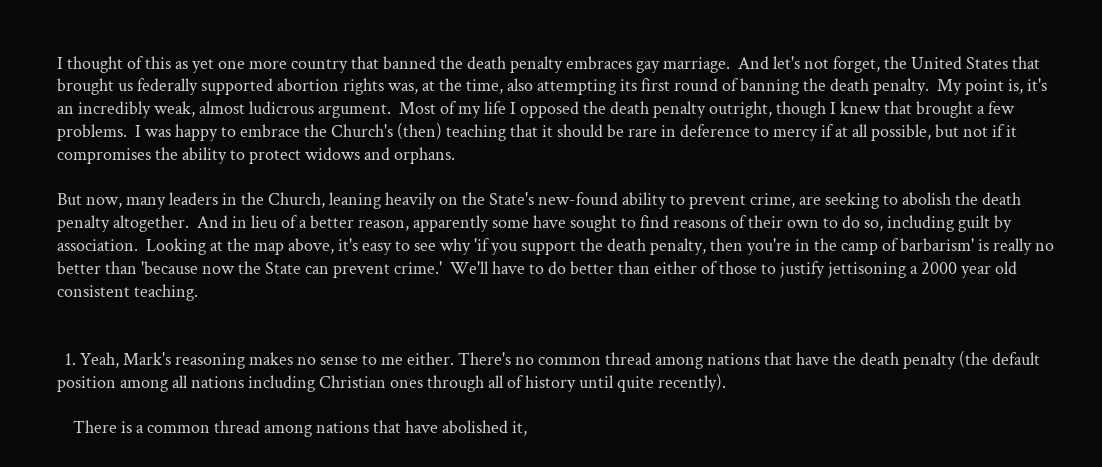I thought of this as yet one more country that banned the death penalty embraces gay marriage.  And let's not forget, the United States that brought us federally supported abortion rights was, at the time, also attempting its first round of banning the death penalty.  My point is, it's an incredibly weak, almost ludicrous argument.  Most of my life I opposed the death penalty outright, though I knew that brought a few problems.  I was happy to embrace the Church's (then) teaching that it should be rare in deference to mercy if at all possible, but not if it compromises the ability to protect widows and orphans.

But now, many leaders in the Church, leaning heavily on the State's new-found ability to prevent crime, are seeking to abolish the death penalty altogether.  And in lieu of a better reason, apparently some have sought to find reasons of their own to do so, including guilt by association.  Looking at the map above, it's easy to see why 'if you support the death penalty, then you're in the camp of barbarism' is really no better than 'because now the State can prevent crime.'  We'll have to do better than either of those to justify jettisoning a 2000 year old consistent teaching.


  1. Yeah, Mark's reasoning makes no sense to me either. There's no common thread among nations that have the death penalty (the default position among all nations including Christian ones through all of history until quite recently).

    There is a common thread among nations that have abolished it,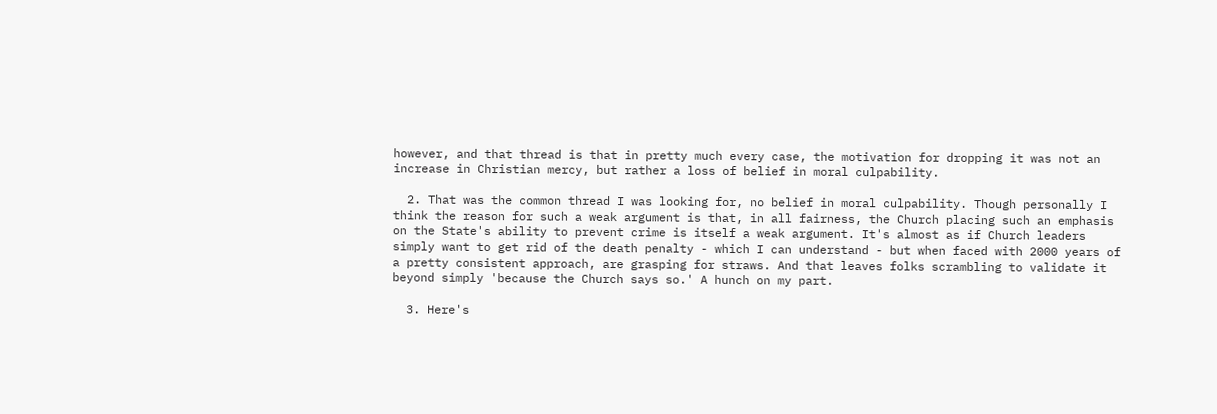however, and that thread is that in pretty much every case, the motivation for dropping it was not an increase in Christian mercy, but rather a loss of belief in moral culpability.

  2. That was the common thread I was looking for, no belief in moral culpability. Though personally I think the reason for such a weak argument is that, in all fairness, the Church placing such an emphasis on the State's ability to prevent crime is itself a weak argument. It's almost as if Church leaders simply want to get rid of the death penalty - which I can understand - but when faced with 2000 years of a pretty consistent approach, are grasping for straws. And that leaves folks scrambling to validate it beyond simply 'because the Church says so.' A hunch on my part.

  3. Here's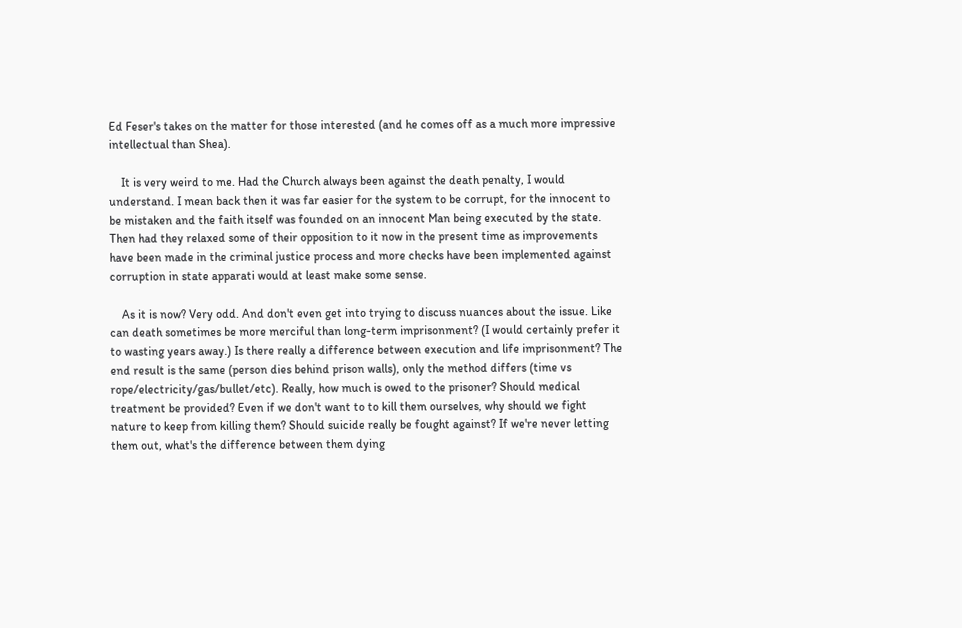Ed Feser's takes on the matter for those interested (and he comes off as a much more impressive intellectual than Shea).

    It is very weird to me. Had the Church always been against the death penalty, I would understand. I mean back then it was far easier for the system to be corrupt, for the innocent to be mistaken and the faith itself was founded on an innocent Man being executed by the state. Then had they relaxed some of their opposition to it now in the present time as improvements have been made in the criminal justice process and more checks have been implemented against corruption in state apparati would at least make some sense.

    As it is now? Very odd. And don't even get into trying to discuss nuances about the issue. Like can death sometimes be more merciful than long-term imprisonment? (I would certainly prefer it to wasting years away.) Is there really a difference between execution and life imprisonment? The end result is the same (person dies behind prison walls), only the method differs (time vs rope/electricity/gas/bullet/etc). Really, how much is owed to the prisoner? Should medical treatment be provided? Even if we don't want to to kill them ourselves, why should we fight nature to keep from killing them? Should suicide really be fought against? If we're never letting them out, what's the difference between them dying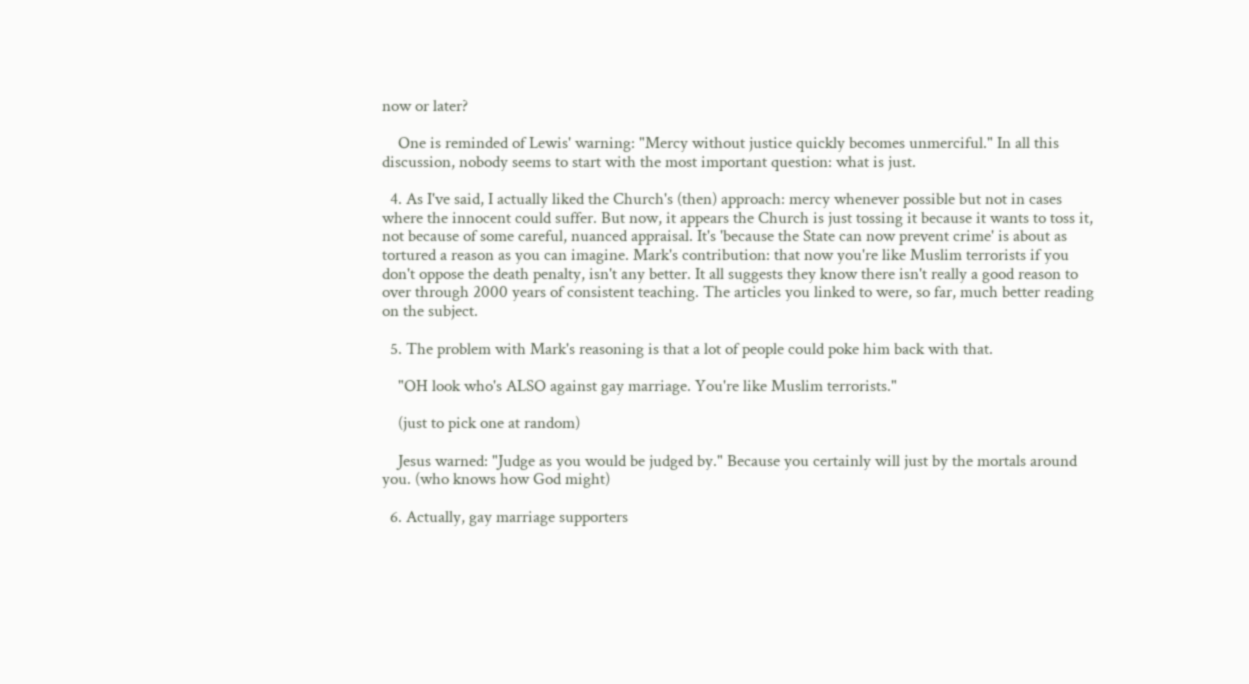now or later?

    One is reminded of Lewis' warning: "Mercy without justice quickly becomes unmerciful." In all this discussion, nobody seems to start with the most important question: what is just.

  4. As I've said, I actually liked the Church's (then) approach: mercy whenever possible but not in cases where the innocent could suffer. But now, it appears the Church is just tossing it because it wants to toss it, not because of some careful, nuanced appraisal. It's 'because the State can now prevent crime' is about as tortured a reason as you can imagine. Mark's contribution: that now you're like Muslim terrorists if you don't oppose the death penalty, isn't any better. It all suggests they know there isn't really a good reason to over through 2000 years of consistent teaching. The articles you linked to were, so far, much better reading on the subject.

  5. The problem with Mark's reasoning is that a lot of people could poke him back with that.

    "OH look who's ALSO against gay marriage. You're like Muslim terrorists."

    (just to pick one at random)

    Jesus warned: "Judge as you would be judged by." Because you certainly will just by the mortals around you. (who knows how God might)

  6. Actually, gay marriage supporters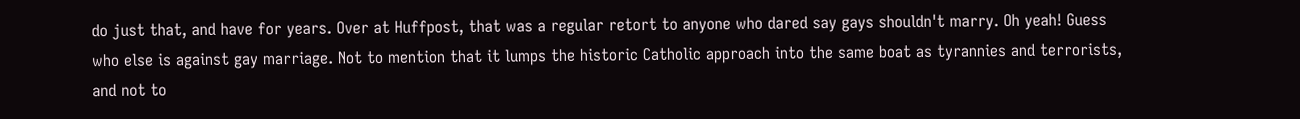do just that, and have for years. Over at Huffpost, that was a regular retort to anyone who dared say gays shouldn't marry. Oh yeah! Guess who else is against gay marriage. Not to mention that it lumps the historic Catholic approach into the same boat as tyrannies and terrorists, and not to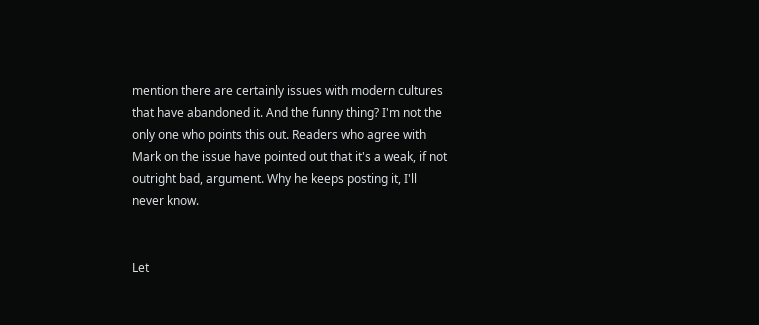mention there are certainly issues with modern cultures that have abandoned it. And the funny thing? I'm not the only one who points this out. Readers who agree with Mark on the issue have pointed out that it's a weak, if not outright bad, argument. Why he keeps posting it, I'll never know.


Let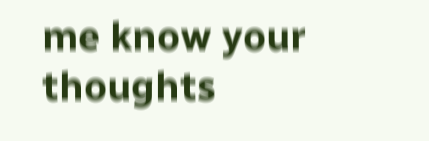me know your thoughts